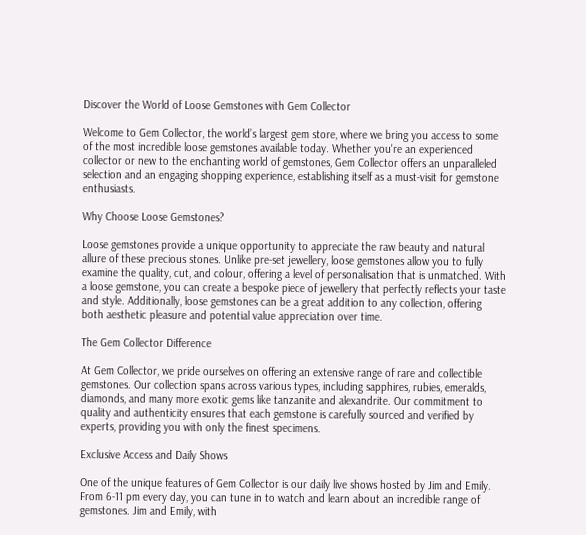Discover the World of Loose Gemstones with Gem Collector

Welcome to Gem Collector, the world’s largest gem store, where we bring you access to some of the most incredible loose gemstones available today. Whether you're an experienced collector or new to the enchanting world of gemstones, Gem Collector offers an unparalleled selection and an engaging shopping experience, establishing itself as a must-visit for gemstone enthusiasts.

Why Choose Loose Gemstones?

Loose gemstones provide a unique opportunity to appreciate the raw beauty and natural allure of these precious stones. Unlike pre-set jewellery, loose gemstones allow you to fully examine the quality, cut, and colour, offering a level of personalisation that is unmatched. With a loose gemstone, you can create a bespoke piece of jewellery that perfectly reflects your taste and style. Additionally, loose gemstones can be a great addition to any collection, offering both aesthetic pleasure and potential value appreciation over time.

The Gem Collector Difference

At Gem Collector, we pride ourselves on offering an extensive range of rare and collectible gemstones. Our collection spans across various types, including sapphires, rubies, emeralds, diamonds, and many more exotic gems like tanzanite and alexandrite. Our commitment to quality and authenticity ensures that each gemstone is carefully sourced and verified by experts, providing you with only the finest specimens.

Exclusive Access and Daily Shows

One of the unique features of Gem Collector is our daily live shows hosted by Jim and Emily. From 6-11 pm every day, you can tune in to watch and learn about an incredible range of gemstones. Jim and Emily, with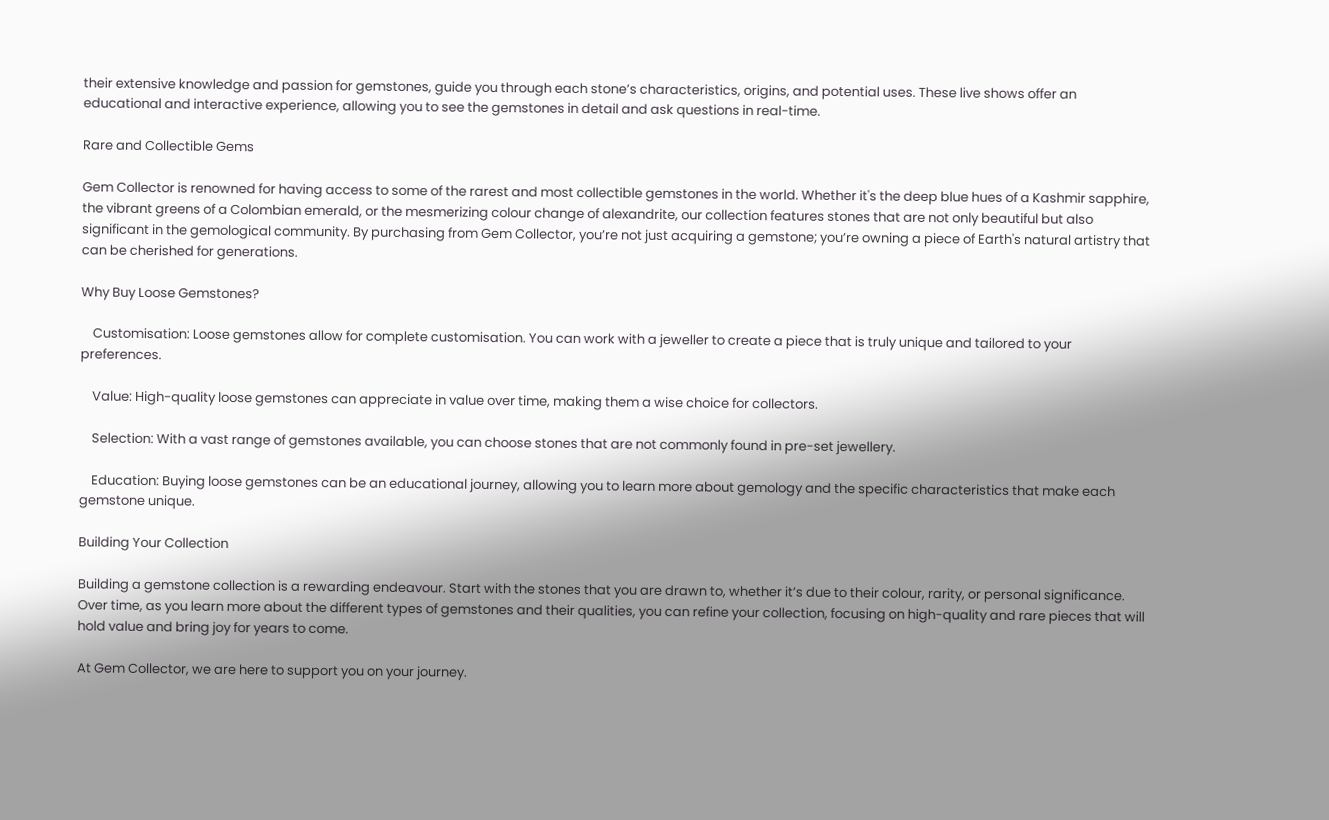their extensive knowledge and passion for gemstones, guide you through each stone’s characteristics, origins, and potential uses. These live shows offer an educational and interactive experience, allowing you to see the gemstones in detail and ask questions in real-time.

Rare and Collectible Gems

Gem Collector is renowned for having access to some of the rarest and most collectible gemstones in the world. Whether it's the deep blue hues of a Kashmir sapphire, the vibrant greens of a Colombian emerald, or the mesmerizing colour change of alexandrite, our collection features stones that are not only beautiful but also significant in the gemological community. By purchasing from Gem Collector, you’re not just acquiring a gemstone; you’re owning a piece of Earth's natural artistry that can be cherished for generations.

Why Buy Loose Gemstones?

    Customisation: Loose gemstones allow for complete customisation. You can work with a jeweller to create a piece that is truly unique and tailored to your preferences.

    Value: High-quality loose gemstones can appreciate in value over time, making them a wise choice for collectors.

    Selection: With a vast range of gemstones available, you can choose stones that are not commonly found in pre-set jewellery.

    Education: Buying loose gemstones can be an educational journey, allowing you to learn more about gemology and the specific characteristics that make each gemstone unique.

Building Your Collection

Building a gemstone collection is a rewarding endeavour. Start with the stones that you are drawn to, whether it’s due to their colour, rarity, or personal significance. Over time, as you learn more about the different types of gemstones and their qualities, you can refine your collection, focusing on high-quality and rare pieces that will hold value and bring joy for years to come.

At Gem Collector, we are here to support you on your journey.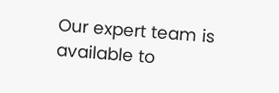Our expert team is available to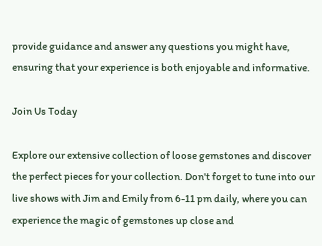provide guidance and answer any questions you might have, ensuring that your experience is both enjoyable and informative.

Join Us Today

Explore our extensive collection of loose gemstones and discover the perfect pieces for your collection. Don't forget to tune into our live shows with Jim and Emily from 6-11 pm daily, where you can experience the magic of gemstones up close and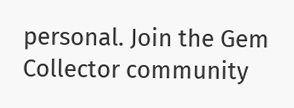personal. Join the Gem Collector community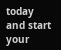today and start your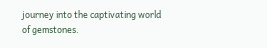journey into the captivating world of gemstones.